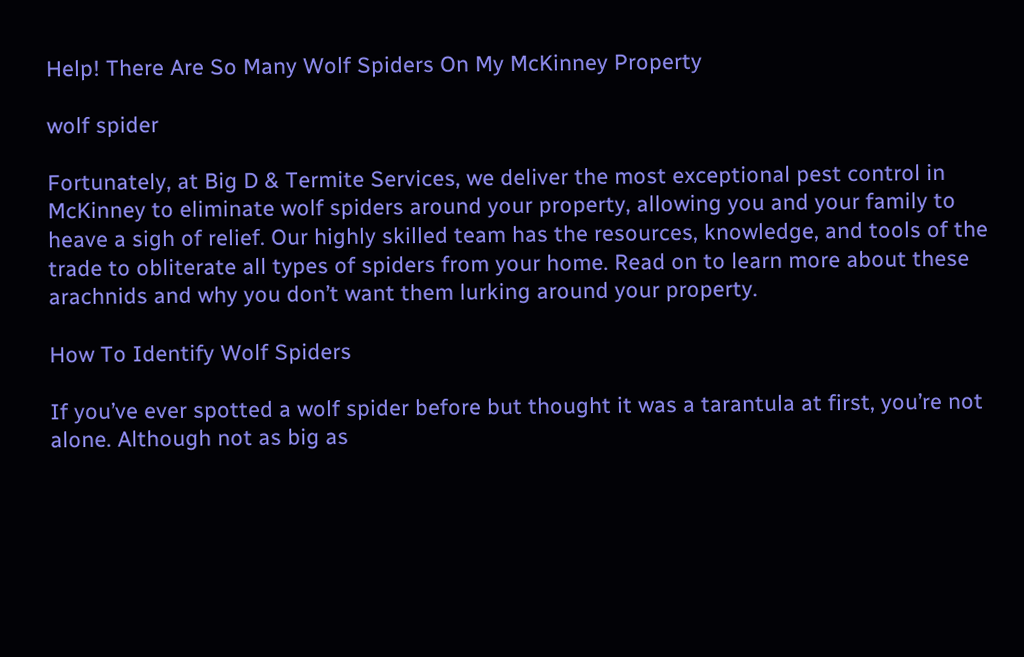Help! There Are So Many Wolf Spiders On My McKinney Property

wolf spider

Fortunately, at Big D & Termite Services, we deliver the most exceptional pest control in McKinney to eliminate wolf spiders around your property, allowing you and your family to heave a sigh of relief. Our highly skilled team has the resources, knowledge, and tools of the trade to obliterate all types of spiders from your home. Read on to learn more about these arachnids and why you don’t want them lurking around your property.

How To Identify Wolf Spiders

If you’ve ever spotted a wolf spider before but thought it was a tarantula at first, you’re not alone. Although not as big as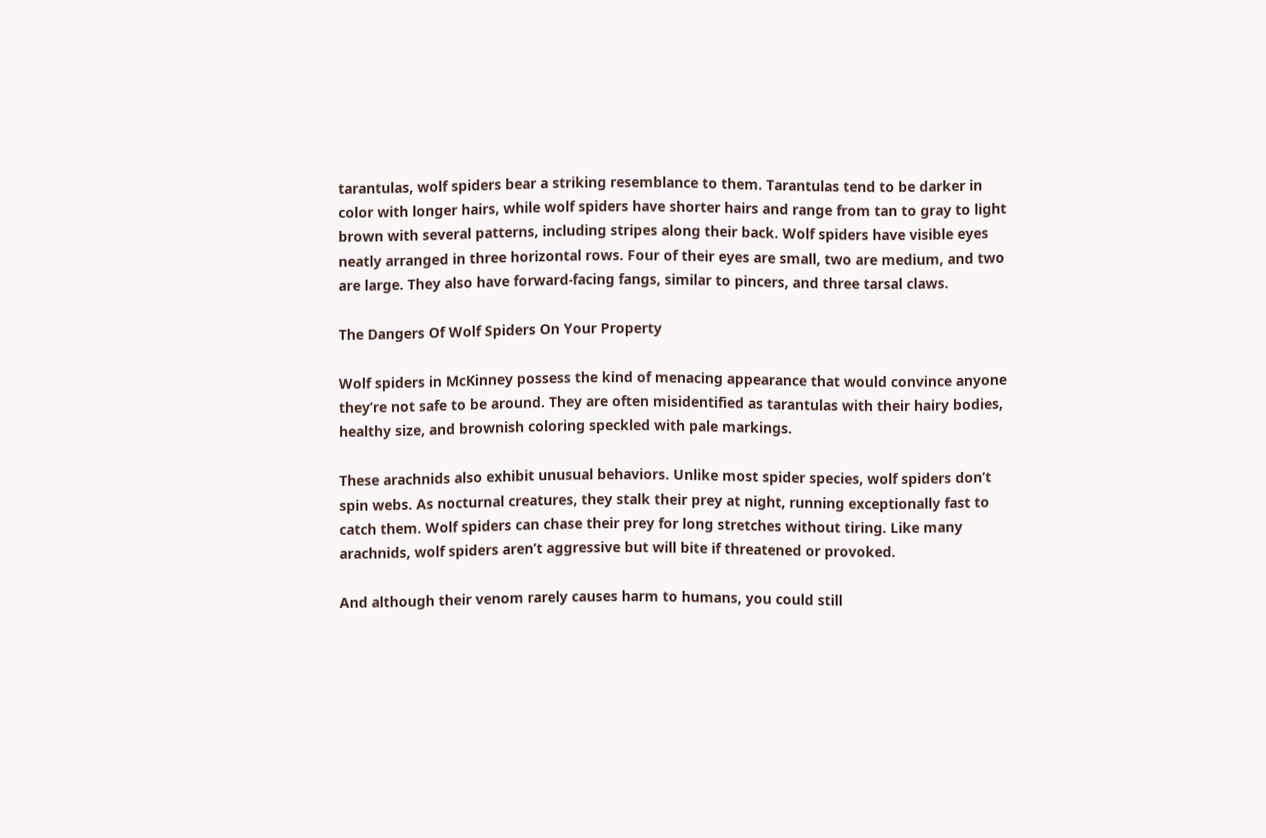tarantulas, wolf spiders bear a striking resemblance to them. Tarantulas tend to be darker in color with longer hairs, while wolf spiders have shorter hairs and range from tan to gray to light brown with several patterns, including stripes along their back. Wolf spiders have visible eyes neatly arranged in three horizontal rows. Four of their eyes are small, two are medium, and two are large. They also have forward-facing fangs, similar to pincers, and three tarsal claws.

The Dangers Of Wolf Spiders On Your Property

Wolf spiders in McKinney possess the kind of menacing appearance that would convince anyone they’re not safe to be around. They are often misidentified as tarantulas with their hairy bodies, healthy size, and brownish coloring speckled with pale markings.

These arachnids also exhibit unusual behaviors. Unlike most spider species, wolf spiders don’t spin webs. As nocturnal creatures, they stalk their prey at night, running exceptionally fast to catch them. Wolf spiders can chase their prey for long stretches without tiring. Like many arachnids, wolf spiders aren’t aggressive but will bite if threatened or provoked.

And although their venom rarely causes harm to humans, you could still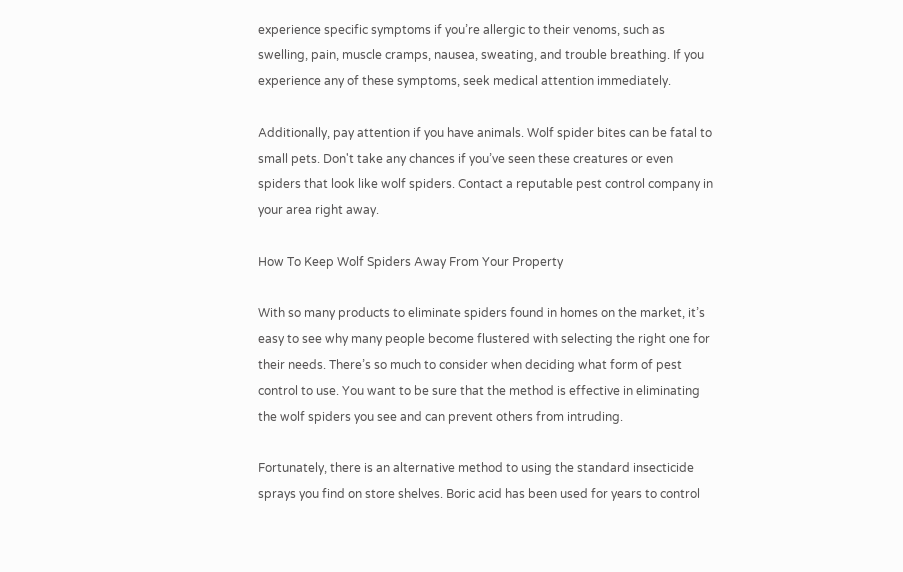experience specific symptoms if you’re allergic to their venoms, such as swelling, pain, muscle cramps, nausea, sweating, and trouble breathing. If you experience any of these symptoms, seek medical attention immediately.

Additionally, pay attention if you have animals. Wolf spider bites can be fatal to small pets. Don't take any chances if you’ve seen these creatures or even spiders that look like wolf spiders. Contact a reputable pest control company in your area right away.

How To Keep Wolf Spiders Away From Your Property

With so many products to eliminate spiders found in homes on the market, it’s easy to see why many people become flustered with selecting the right one for their needs. There’s so much to consider when deciding what form of pest control to use. You want to be sure that the method is effective in eliminating the wolf spiders you see and can prevent others from intruding.

Fortunately, there is an alternative method to using the standard insecticide sprays you find on store shelves. Boric acid has been used for years to control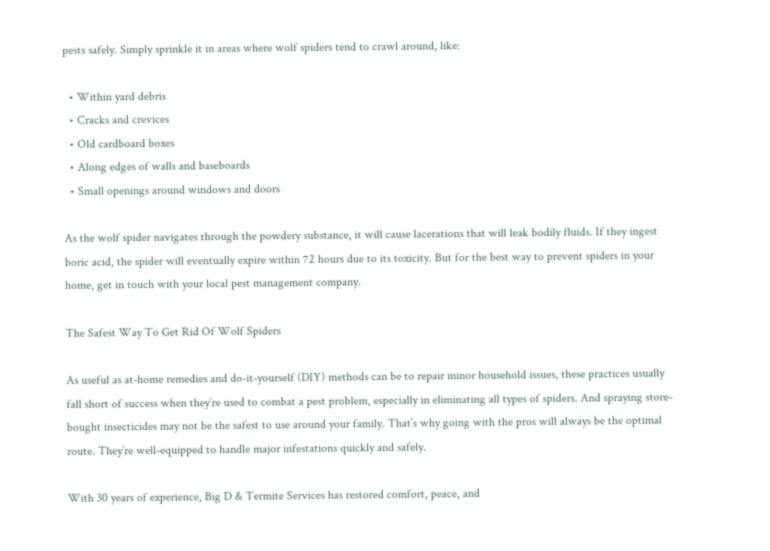pests safely. Simply sprinkle it in areas where wolf spiders tend to crawl around, like:

  • Within yard debris
  • Cracks and crevices
  • Old cardboard boxes
  • Along edges of walls and baseboards
  • Small openings around windows and doors

As the wolf spider navigates through the powdery substance, it will cause lacerations that will leak bodily fluids. If they ingest boric acid, the spider will eventually expire within 72 hours due to its toxicity. But for the best way to prevent spiders in your home, get in touch with your local pest management company.

The Safest Way To Get Rid Of Wolf Spiders

As useful as at-home remedies and do-it-yourself (DIY) methods can be to repair minor household issues, these practices usually fall short of success when they’re used to combat a pest problem, especially in eliminating all types of spiders. And spraying store-bought insecticides may not be the safest to use around your family. That’s why going with the pros will always be the optimal route. They’re well-equipped to handle major infestations quickly and safely.

With 30 years of experience, Big D & Termite Services has restored comfort, peace, and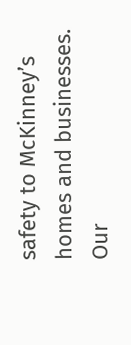safety to McKinney’s homes and businesses. Our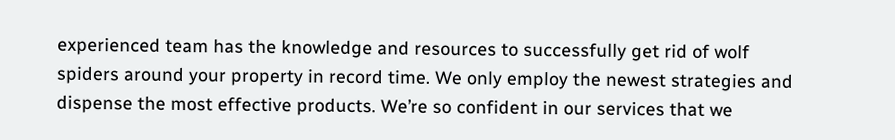experienced team has the knowledge and resources to successfully get rid of wolf spiders around your property in record time. We only employ the newest strategies and dispense the most effective products. We’re so confident in our services that we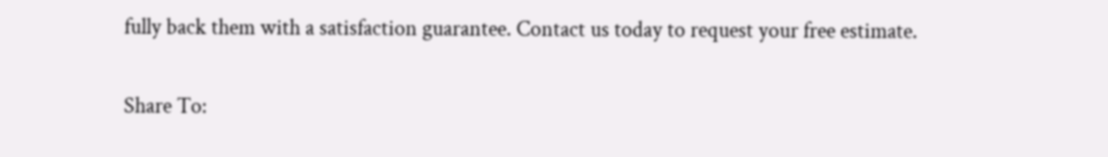fully back them with a satisfaction guarantee. Contact us today to request your free estimate.

Share To: